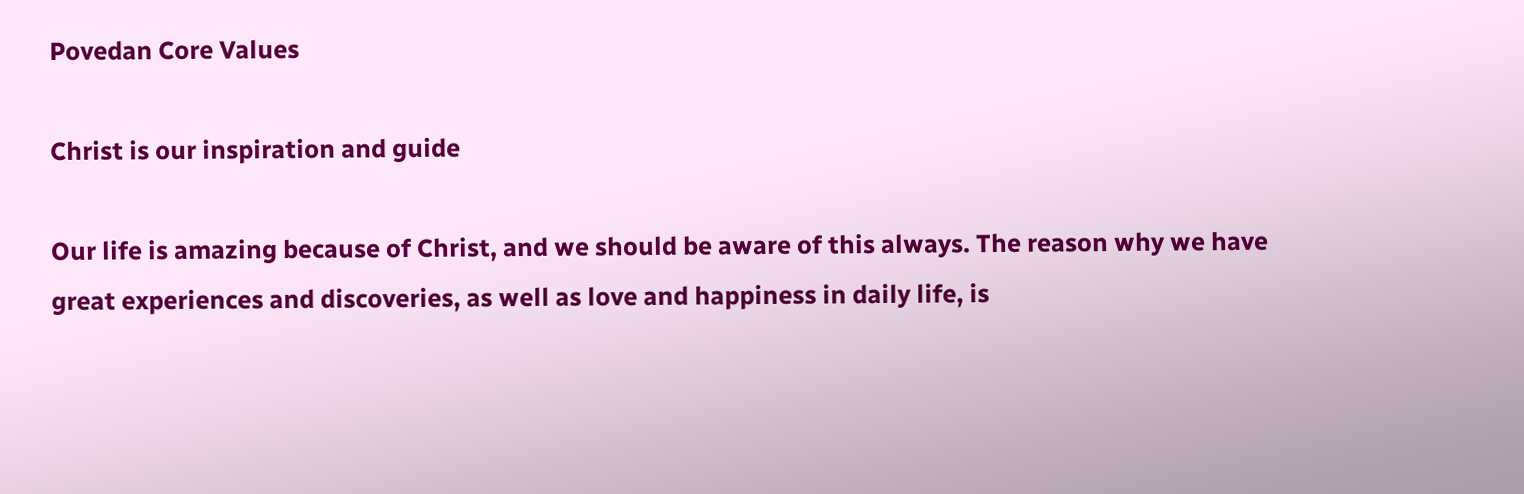Povedan Core Values

Christ is our inspiration and guide

Our life is amazing because of Christ, and we should be aware of this always. The reason why we have great experiences and discoveries, as well as love and happiness in daily life, is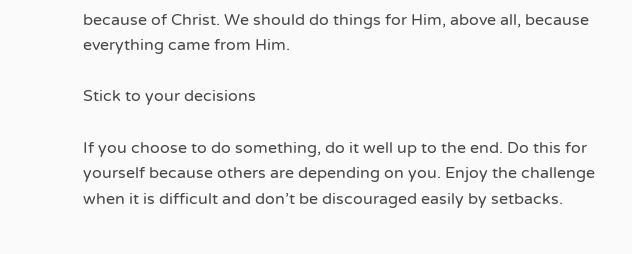because of Christ. We should do things for Him, above all, because everything came from Him.

Stick to your decisions

If you choose to do something, do it well up to the end. Do this for yourself because others are depending on you. Enjoy the challenge when it is difficult and don’t be discouraged easily by setbacks.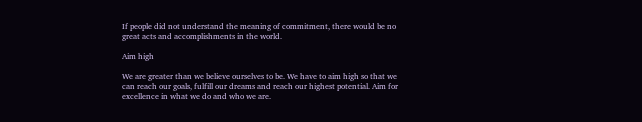If people did not understand the meaning of commitment, there would be no great acts and accomplishments in the world.

Aim high

We are greater than we believe ourselves to be. We have to aim high so that we can reach our goals, fulfill our dreams and reach our highest potential. Aim for excellence in what we do and who we are.